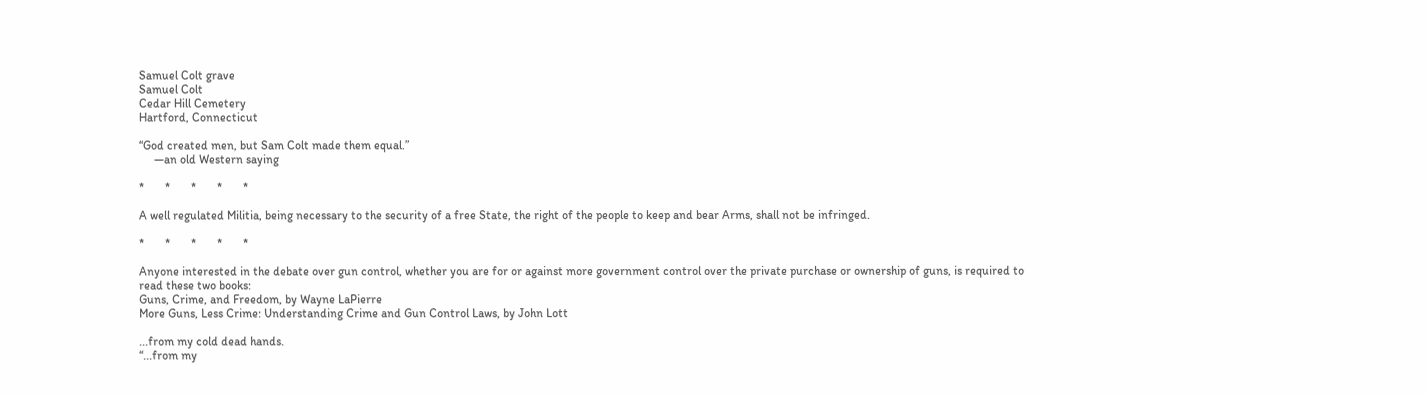Samuel Colt grave
Samuel Colt
Cedar Hill Cemetery
Hartford, Connecticut

“God created men, but Sam Colt made them equal.”
     —an old Western saying

*       *       *       *       *

A well regulated Militia, being necessary to the security of a free State, the right of the people to keep and bear Arms, shall not be infringed.

*       *       *       *       *

Anyone interested in the debate over gun control, whether you are for or against more government control over the private purchase or ownership of guns, is required to read these two books:
Guns, Crime, and Freedom, by Wayne LaPierre
More Guns, Less Crime: Understanding Crime and Gun Control Laws, by John Lott

...from my cold dead hands.
“...from my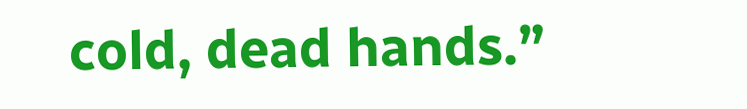cold, dead hands.”